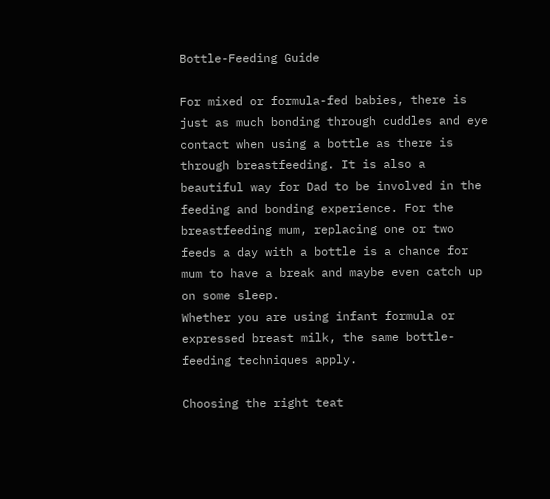Bottle-Feeding Guide

For mixed or formula-fed babies, there is just as much bonding through cuddles and eye contact when using a bottle as there is through breastfeeding. It is also a beautiful way for Dad to be involved in the feeding and bonding experience. For the breastfeeding mum, replacing one or two feeds a day with a bottle is a chance for mum to have a break and maybe even catch up on some sleep.
Whether you are using infant formula or expressed breast milk, the same bottle-feeding techniques apply.

Choosing the right teat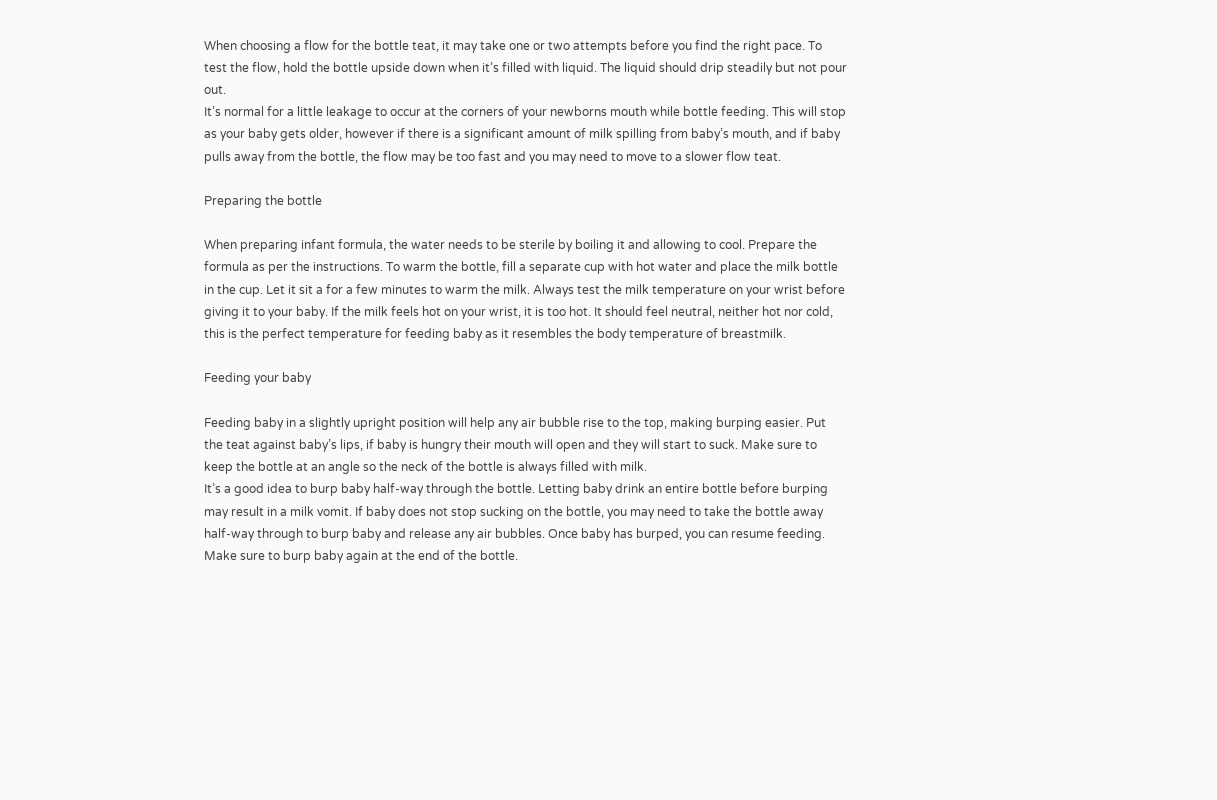When choosing a flow for the bottle teat, it may take one or two attempts before you find the right pace. To test the flow, hold the bottle upside down when it’s filled with liquid. The liquid should drip steadily but not pour out.
It’s normal for a little leakage to occur at the corners of your newborns mouth while bottle feeding. This will stop as your baby gets older, however if there is a significant amount of milk spilling from baby’s mouth, and if baby pulls away from the bottle, the flow may be too fast and you may need to move to a slower flow teat.

Preparing the bottle

When preparing infant formula, the water needs to be sterile by boiling it and allowing to cool. Prepare the formula as per the instructions. To warm the bottle, fill a separate cup with hot water and place the milk bottle in the cup. Let it sit a for a few minutes to warm the milk. Always test the milk temperature on your wrist before giving it to your baby. If the milk feels hot on your wrist, it is too hot. It should feel neutral, neither hot nor cold, this is the perfect temperature for feeding baby as it resembles the body temperature of breastmilk.

Feeding your baby

Feeding baby in a slightly upright position will help any air bubble rise to the top, making burping easier. Put the teat against baby’s lips, if baby is hungry their mouth will open and they will start to suck. Make sure to keep the bottle at an angle so the neck of the bottle is always filled with milk.
It’s a good idea to burp baby half-way through the bottle. Letting baby drink an entire bottle before burping may result in a milk vomit. If baby does not stop sucking on the bottle, you may need to take the bottle away half-way through to burp baby and release any air bubbles. Once baby has burped, you can resume feeding. Make sure to burp baby again at the end of the bottle.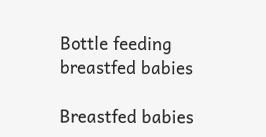Bottle feeding breastfed babies

Breastfed babies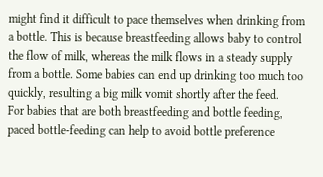might find it difficult to pace themselves when drinking from a bottle. This is because breastfeeding allows baby to control the flow of milk, whereas the milk flows in a steady supply from a bottle. Some babies can end up drinking too much too quickly, resulting a big milk vomit shortly after the feed.
For babies that are both breastfeeding and bottle feeding, paced bottle-feeding can help to avoid bottle preference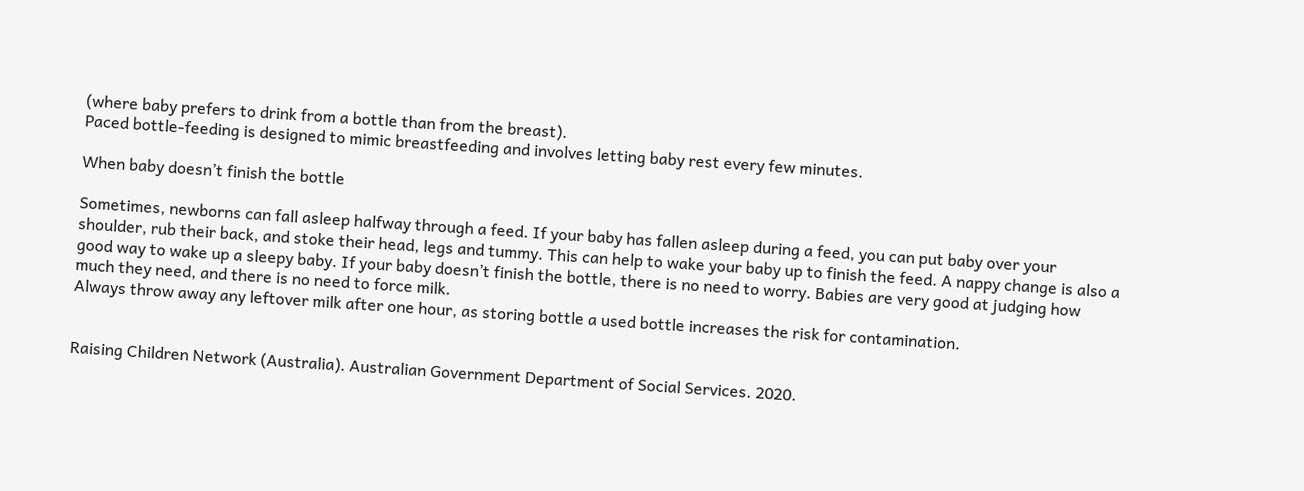(where baby prefers to drink from a bottle than from the breast).
Paced bottle-feeding is designed to mimic breastfeeding and involves letting baby rest every few minutes.

When baby doesn’t finish the bottle

Sometimes, newborns can fall asleep halfway through a feed. If your baby has fallen asleep during a feed, you can put baby over your shoulder, rub their back, and stoke their head, legs and tummy. This can help to wake your baby up to finish the feed. A nappy change is also a good way to wake up a sleepy baby. If your baby doesn’t finish the bottle, there is no need to worry. Babies are very good at judging how much they need, and there is no need to force milk.
Always throw away any leftover milk after one hour, as storing bottle a used bottle increases the risk for contamination.


Raising Children Network (Australia). Australian Government Department of Social Services. 2020.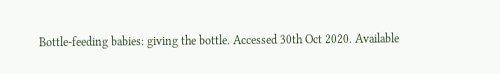Bottle-feeding babies: giving the bottle. Accessed 30th Oct 2020. Available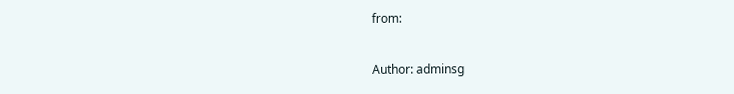from:

Author: adminsg